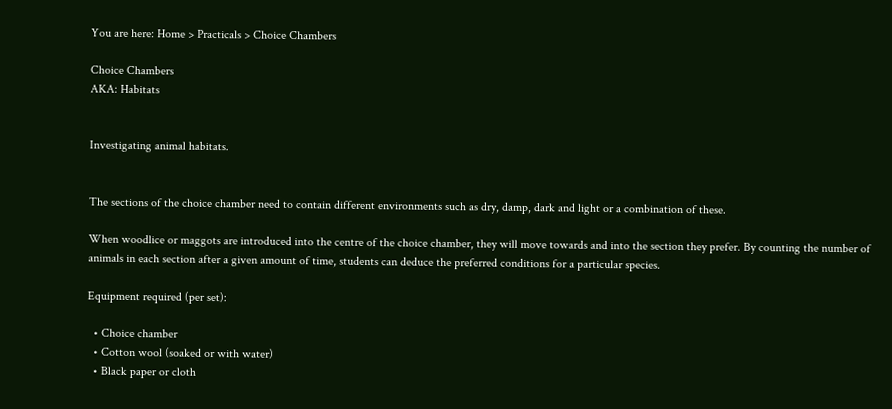You are here: Home > Practicals > Choice Chambers

Choice Chambers
AKA: Habitats


Investigating animal habitats.


The sections of the choice chamber need to contain different environments such as dry, damp, dark and light or a combination of these.

When woodlice or maggots are introduced into the centre of the choice chamber, they will move towards and into the section they prefer. By counting the number of animals in each section after a given amount of time, students can deduce the preferred conditions for a particular species.

Equipment required (per set):

  • Choice chamber
  • Cotton wool (soaked or with water)
  • Black paper or cloth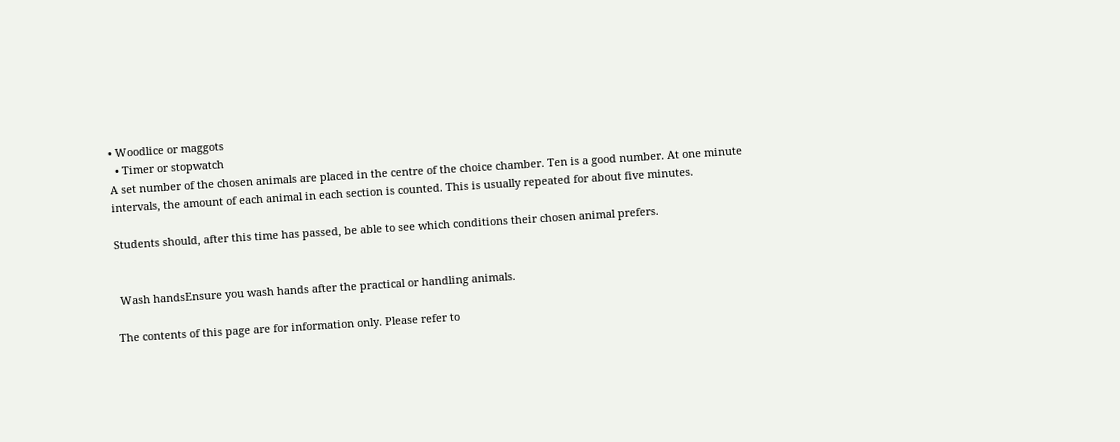• Woodlice or maggots
  • Timer or stopwatch
A set number of the chosen animals are placed in the centre of the choice chamber. Ten is a good number. At one minute intervals, the amount of each animal in each section is counted. This is usually repeated for about five minutes.

Students should, after this time has passed, be able to see which conditions their chosen animal prefers.


 Wash handsEnsure you wash hands after the practical or handling animals.

The contents of this page are for information only. Please refer to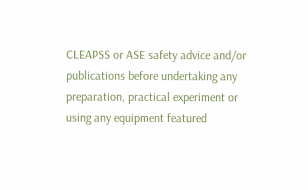CLEAPSS or ASE safety advice and/or publications before undertaking any preparation, practical experiment or using any equipment featured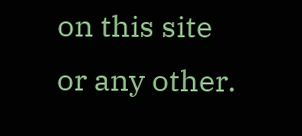on this site or any other.